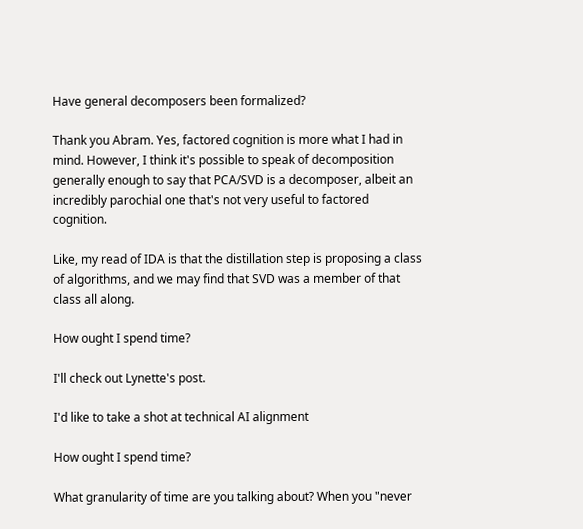Have general decomposers been formalized?

Thank you Abram. Yes, factored cognition is more what I had in mind. However, I think it's possible to speak of decomposition generally enough to say that PCA/SVD is a decomposer, albeit an incredibly parochial one that's not very useful to factored cognition.

Like, my read of IDA is that the distillation step is proposing a class of algorithms, and we may find that SVD was a member of that class all along.

How ought I spend time?

I'll check out Lynette's post.

I'd like to take a shot at technical AI alignment

How ought I spend time?

What granularity of time are you talking about? When you "never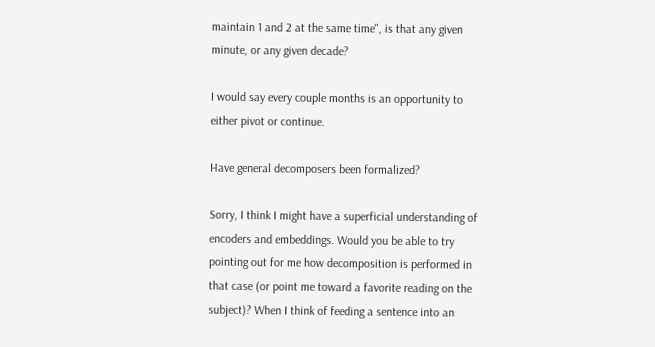maintain 1 and 2 at the same time", is that any given minute, or any given decade?

I would say every couple months is an opportunity to either pivot or continue.

Have general decomposers been formalized?

Sorry, I think I might have a superficial understanding of encoders and embeddings. Would you be able to try pointing out for me how decomposition is performed in that case (or point me toward a favorite reading on the subject)? When I think of feeding a sentence into an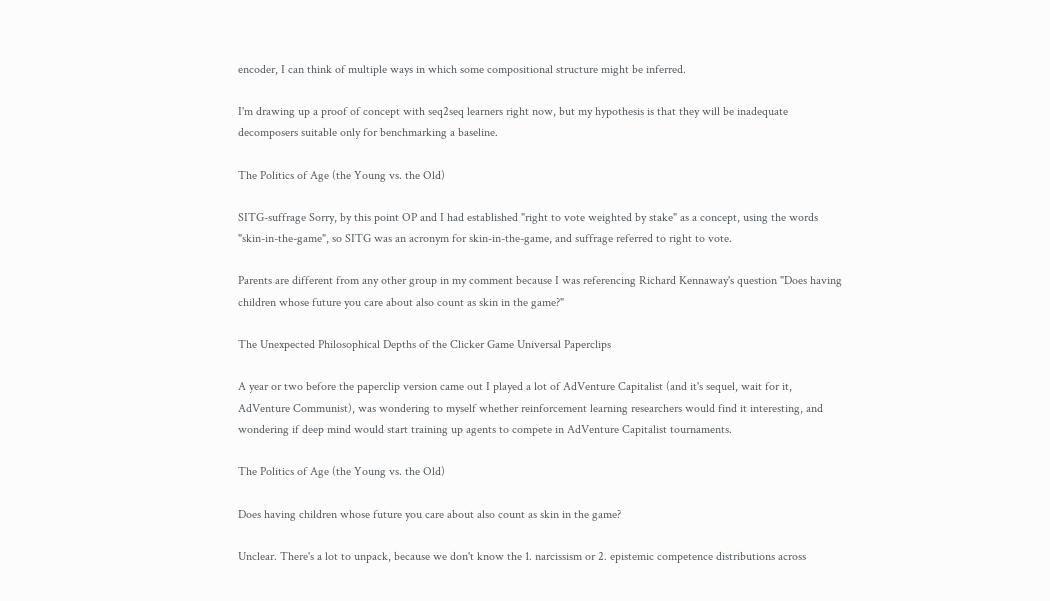encoder, I can think of multiple ways in which some compositional structure might be inferred.

I'm drawing up a proof of concept with seq2seq learners right now, but my hypothesis is that they will be inadequate decomposers suitable only for benchmarking a baseline.

The Politics of Age (the Young vs. the Old)

SITG-suffrage Sorry, by this point OP and I had established "right to vote weighted by stake" as a concept, using the words "skin-in-the-game", so SITG was an acronym for skin-in-the-game, and suffrage referred to right to vote.

Parents are different from any other group in my comment because I was referencing Richard Kennaway's question "Does having children whose future you care about also count as skin in the game?"

The Unexpected Philosophical Depths of the Clicker Game Universal Paperclips

A year or two before the paperclip version came out I played a lot of AdVenture Capitalist (and it's sequel, wait for it, AdVenture Communist), was wondering to myself whether reinforcement learning researchers would find it interesting, and wondering if deep mind would start training up agents to compete in AdVenture Capitalist tournaments.

The Politics of Age (the Young vs. the Old)

Does having children whose future you care about also count as skin in the game?

Unclear. There's a lot to unpack, because we don't know the 1. narcissism or 2. epistemic competence distributions across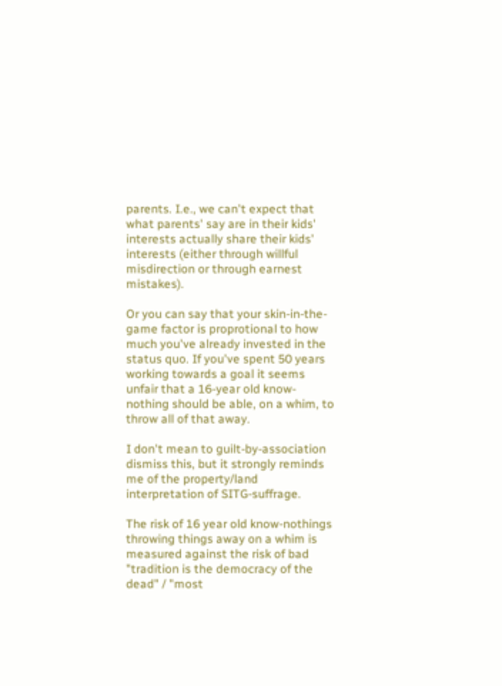parents. I.e., we can't expect that what parents' say are in their kids' interests actually share their kids' interests (either through willful misdirection or through earnest mistakes).

Or you can say that your skin-in-the-game factor is proprotional to how much you've already invested in the status quo. If you've spent 50 years working towards a goal it seems unfair that a 16-year old know-nothing should be able, on a whim, to throw all of that away.

I don't mean to guilt-by-association dismiss this, but it strongly reminds me of the property/land interpretation of SITG-suffrage.

The risk of 16 year old know-nothings throwing things away on a whim is measured against the risk of bad "tradition is the democracy of the dead" / "most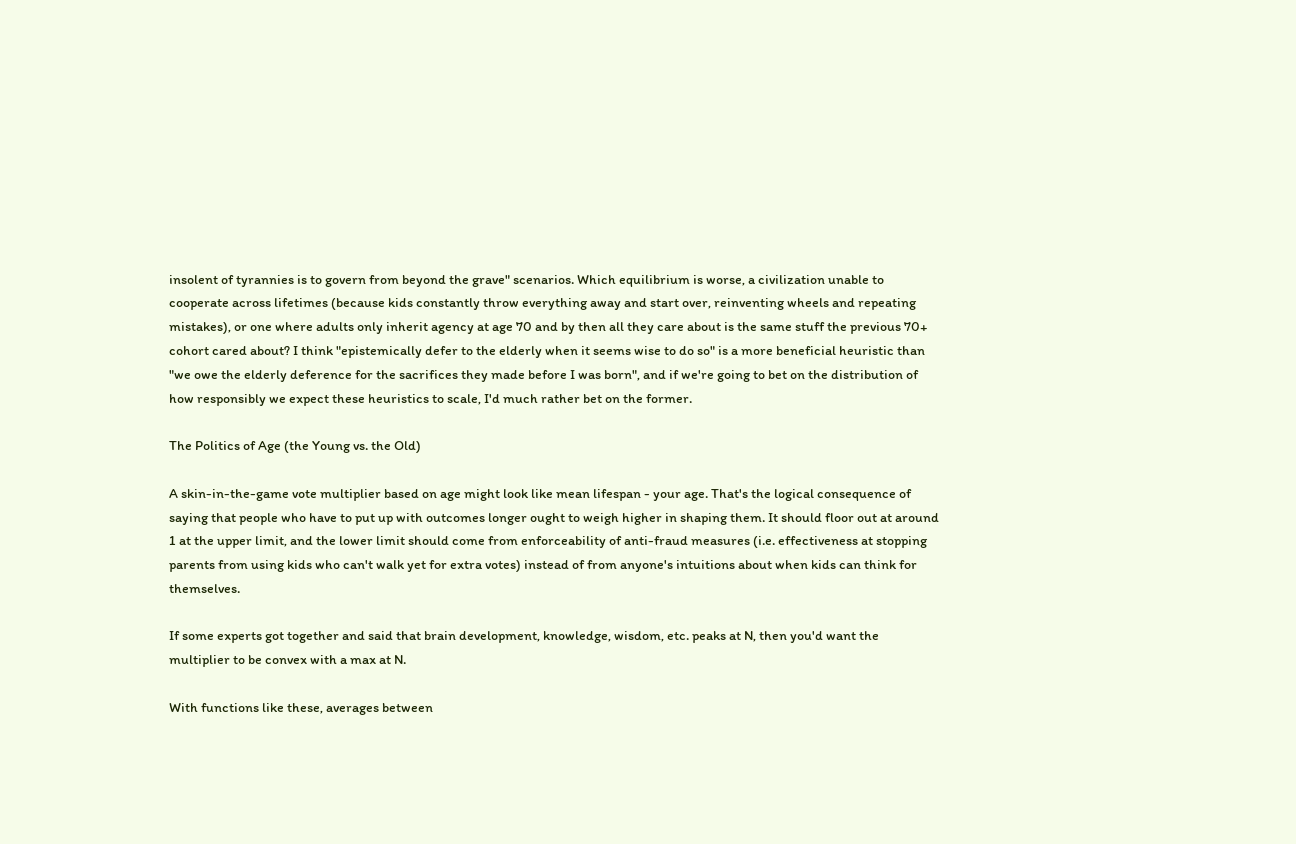insolent of tyrannies is to govern from beyond the grave" scenarios. Which equilibrium is worse, a civilization unable to cooperate across lifetimes (because kids constantly throw everything away and start over, reinventing wheels and repeating mistakes), or one where adults only inherit agency at age 70 and by then all they care about is the same stuff the previous 70+ cohort cared about? I think "epistemically defer to the elderly when it seems wise to do so" is a more beneficial heuristic than "we owe the elderly deference for the sacrifices they made before I was born", and if we're going to bet on the distribution of how responsibly we expect these heuristics to scale, I'd much rather bet on the former.

The Politics of Age (the Young vs. the Old)

A skin-in-the-game vote multiplier based on age might look like mean lifespan - your age. That's the logical consequence of saying that people who have to put up with outcomes longer ought to weigh higher in shaping them. It should floor out at around 1 at the upper limit, and the lower limit should come from enforceability of anti-fraud measures (i.e. effectiveness at stopping parents from using kids who can't walk yet for extra votes) instead of from anyone's intuitions about when kids can think for themselves.

If some experts got together and said that brain development, knowledge, wisdom, etc. peaks at N, then you'd want the multiplier to be convex with a max at N.

With functions like these, averages between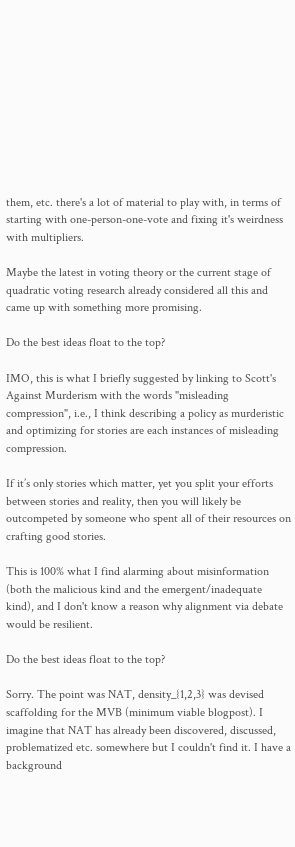them, etc. there's a lot of material to play with, in terms of starting with one-person-one-vote and fixing it's weirdness with multipliers.

Maybe the latest in voting theory or the current stage of quadratic voting research already considered all this and came up with something more promising.

Do the best ideas float to the top?

IMO, this is what I briefly suggested by linking to Scott's Against Murderism with the words "misleading compression", i.e., I think describing a policy as murderistic and optimizing for stories are each instances of misleading compression.

If it’s only stories which matter, yet you split your efforts between stories and reality, then you will likely be outcompeted by someone who spent all of their resources on crafting good stories.

This is 100% what I find alarming about misinformation (both the malicious kind and the emergent/inadequate kind), and I don't know a reason why alignment via debate would be resilient.

Do the best ideas float to the top?

Sorry. The point was NAT, density_{1,2,3} was devised scaffolding for the MVB (minimum viable blogpost). I imagine that NAT has already been discovered, discussed, problematized etc. somewhere but I couldn't find it. I have a background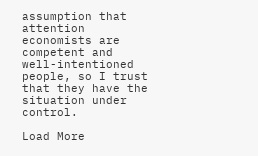assumption that attention economists are competent and well-intentioned people, so I trust that they have the situation under control.

Load More